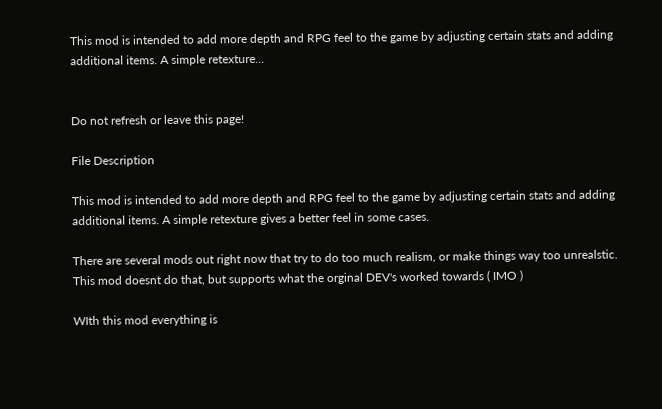This mod is intended to add more depth and RPG feel to the game by adjusting certain stats and adding additional items. A simple retexture...


Do not refresh or leave this page!

File Description

This mod is intended to add more depth and RPG feel to the game by adjusting certain stats and adding additional items. A simple retexture gives a better feel in some cases.

There are several mods out right now that try to do too much realism, or make things way too unrealstic. This mod doesnt do that, but supports what the orginal DEV's worked towards ( IMO )

WIth this mod everything is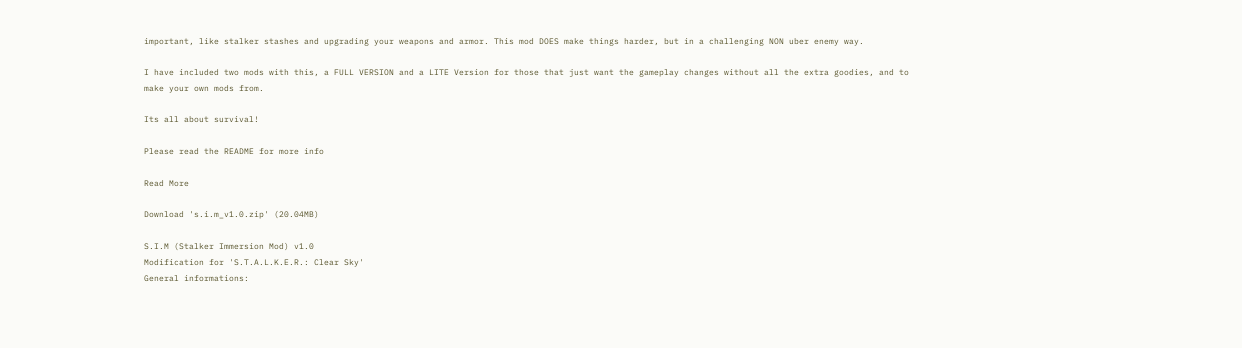important, like stalker stashes and upgrading your weapons and armor. This mod DOES make things harder, but in a challenging NON uber enemy way.

I have included two mods with this, a FULL VERSION and a LITE Version for those that just want the gameplay changes without all the extra goodies, and to make your own mods from.

Its all about survival!

Please read the README for more info

Read More

Download 's.i.m_v1.0.zip' (20.04MB)

S.I.M (Stalker Immersion Mod) v1.0
Modification for 'S.T.A.L.K.E.R.: Clear Sky'
General informations: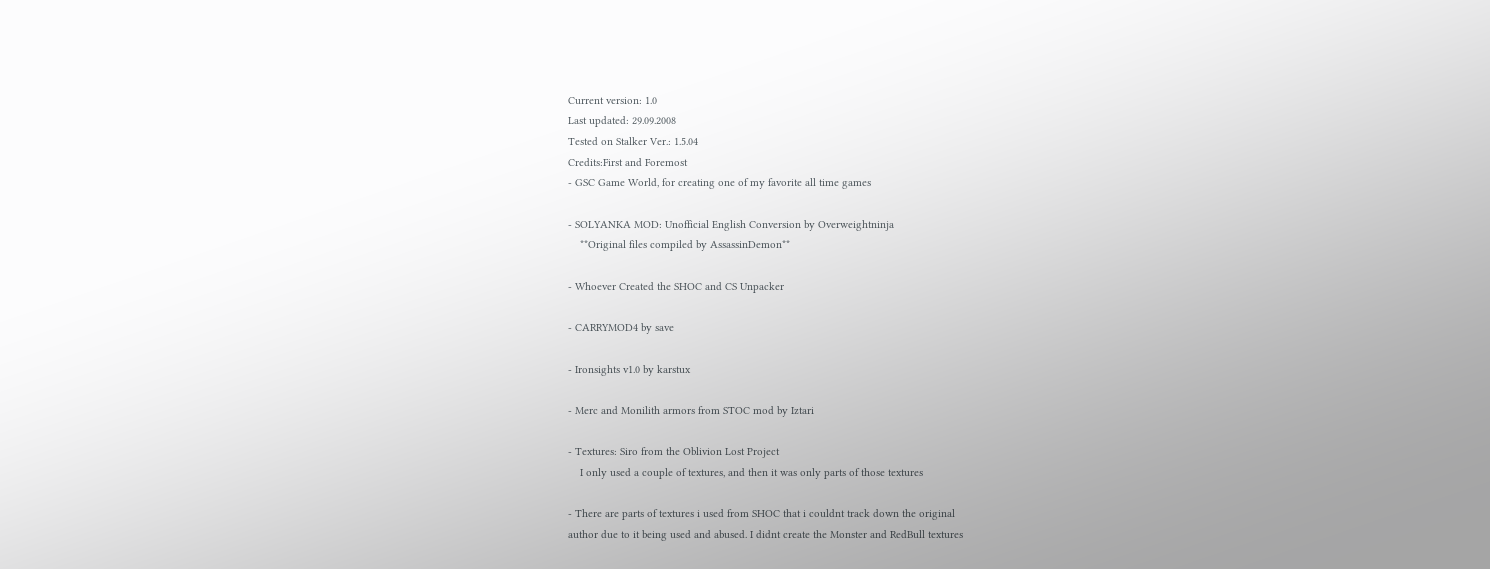Current version: 1.0
Last updated: 29.09.2008
Tested on Stalker Ver.: 1.5.04
Credits:First and Foremost
- GSC Game World, for creating one of my favorite all time games

- SOLYANKA MOD: Unofficial English Conversion by Overweightninja
    **Original files compiled by AssassinDemon**

- Whoever Created the SHOC and CS Unpacker

- CARRYMOD4 by save

- Ironsights v1.0 by karstux

- Merc and Monilith armors from STOC mod by Iztari

- Textures: Siro from the Oblivion Lost Project
    I only used a couple of textures, and then it was only parts of those textures

- There are parts of textures i used from SHOC that i couldnt track down the original
author due to it being used and abused. I didnt create the Monster and RedBull textures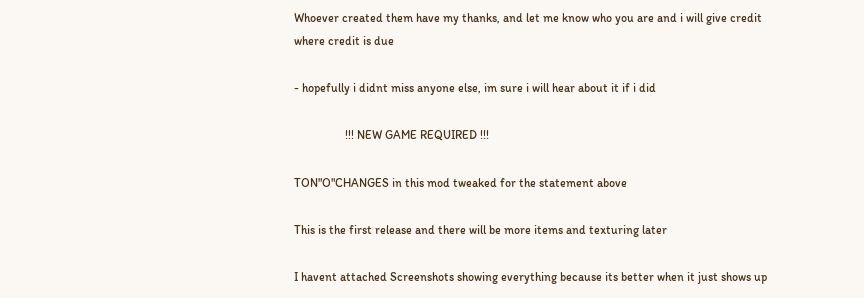Whoever created them have my thanks, and let me know who you are and i will give credit
where credit is due

- hopefully i didnt miss anyone else, im sure i will hear about it if i did

                 !!! NEW GAME REQUIRED !!!

TON"O"CHANGES in this mod tweaked for the statement above

This is the first release and there will be more items and texturing later

I havent attached Screenshots showing everything because its better when it just shows up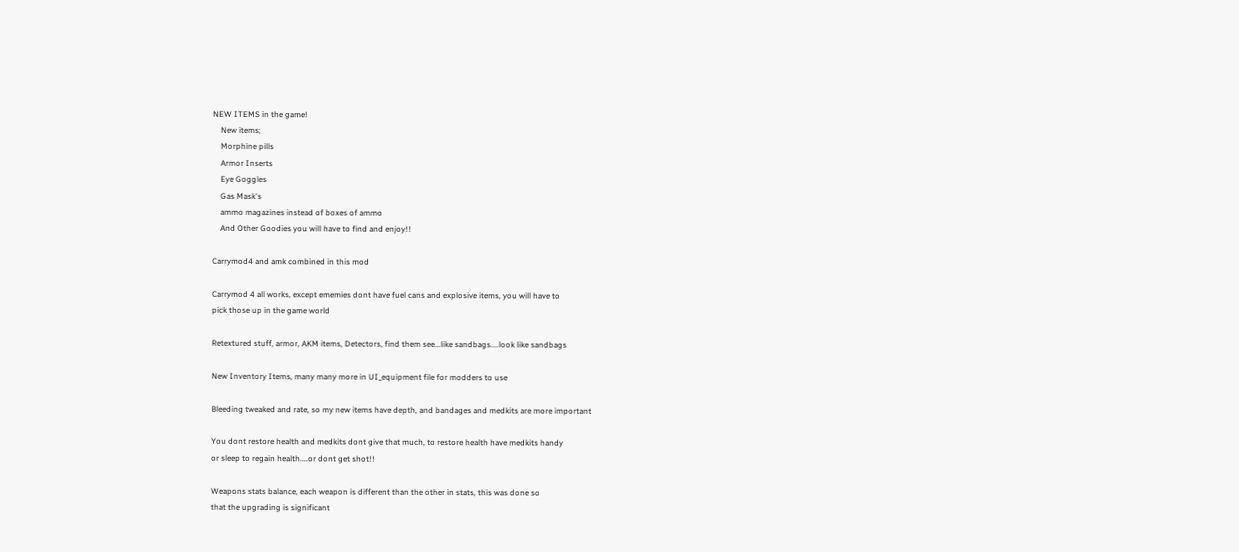NEW ITEMS in the game!
    New items;
    Morphine pills
    Armor Inserts
    Eye Goggles
    Gas Mask's
    ammo magazines instead of boxes of ammo
    And Other Goodies you will have to find and enjoy!!

Carrymod4 and amk combined in this mod

Carrymod 4 all works, except ememies dont have fuel cans and explosive items, you will have to
pick those up in the game world

Retextured stuff, armor, AKM items, Detectors, find them see...like sandbags....look like sandbags

New Inventory Items, many many more in UI_equipment file for modders to use

Bleeding tweaked and rate, so my new items have depth, and bandages and medkits are more important

You dont restore health and medkits dont give that much, to restore health have medkits handy
or sleep to regain health....or dont get shot!!

Weapons stats balance, each weapon is different than the other in stats, this was done so
that the upgrading is significant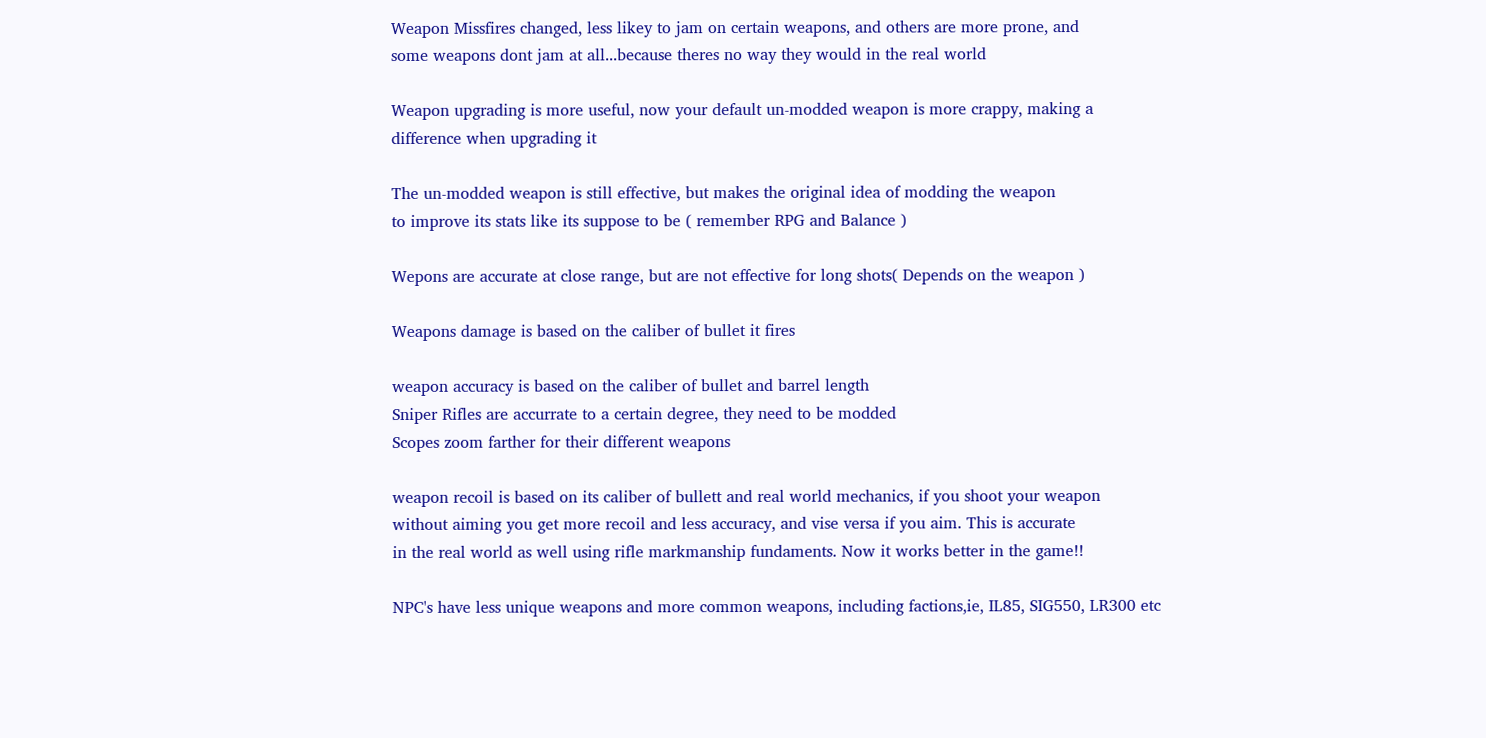Weapon Missfires changed, less likey to jam on certain weapons, and others are more prone, and
some weapons dont jam at all...because theres no way they would in the real world

Weapon upgrading is more useful, now your default un-modded weapon is more crappy, making a
difference when upgrading it

The un-modded weapon is still effective, but makes the original idea of modding the weapon
to improve its stats like its suppose to be ( remember RPG and Balance )

Wepons are accurate at close range, but are not effective for long shots( Depends on the weapon )

Weapons damage is based on the caliber of bullet it fires

weapon accuracy is based on the caliber of bullet and barrel length
Sniper Rifles are accurrate to a certain degree, they need to be modded
Scopes zoom farther for their different weapons

weapon recoil is based on its caliber of bullett and real world mechanics, if you shoot your weapon
without aiming you get more recoil and less accuracy, and vise versa if you aim. This is accurate
in the real world as well using rifle markmanship fundaments. Now it works better in the game!!

NPC's have less unique weapons and more common weapons, including factions,ie, IL85, SIG550, LR300 etc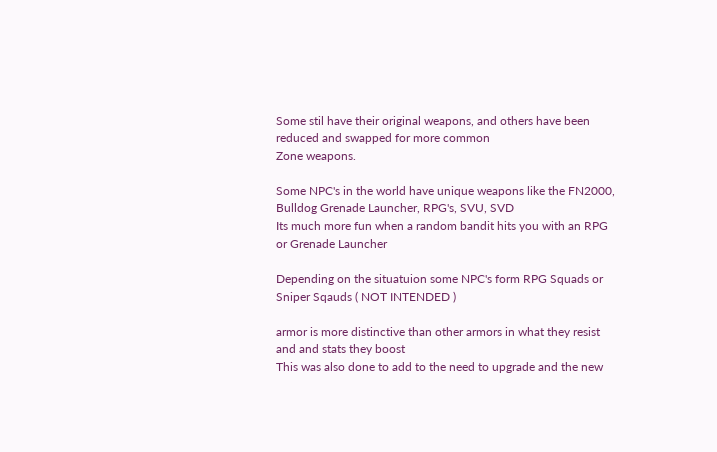Some stil have their original weapons, and others have been reduced and swapped for more common
Zone weapons.

Some NPC's in the world have unique weapons like the FN2000, Bulldog Grenade Launcher, RPG's, SVU, SVD
Its much more fun when a random bandit hits you with an RPG or Grenade Launcher

Depending on the situatuion some NPC's form RPG Squads or Sniper Sqauds ( NOT INTENDED )

armor is more distinctive than other armors in what they resist and and stats they boost
This was also done to add to the need to upgrade and the new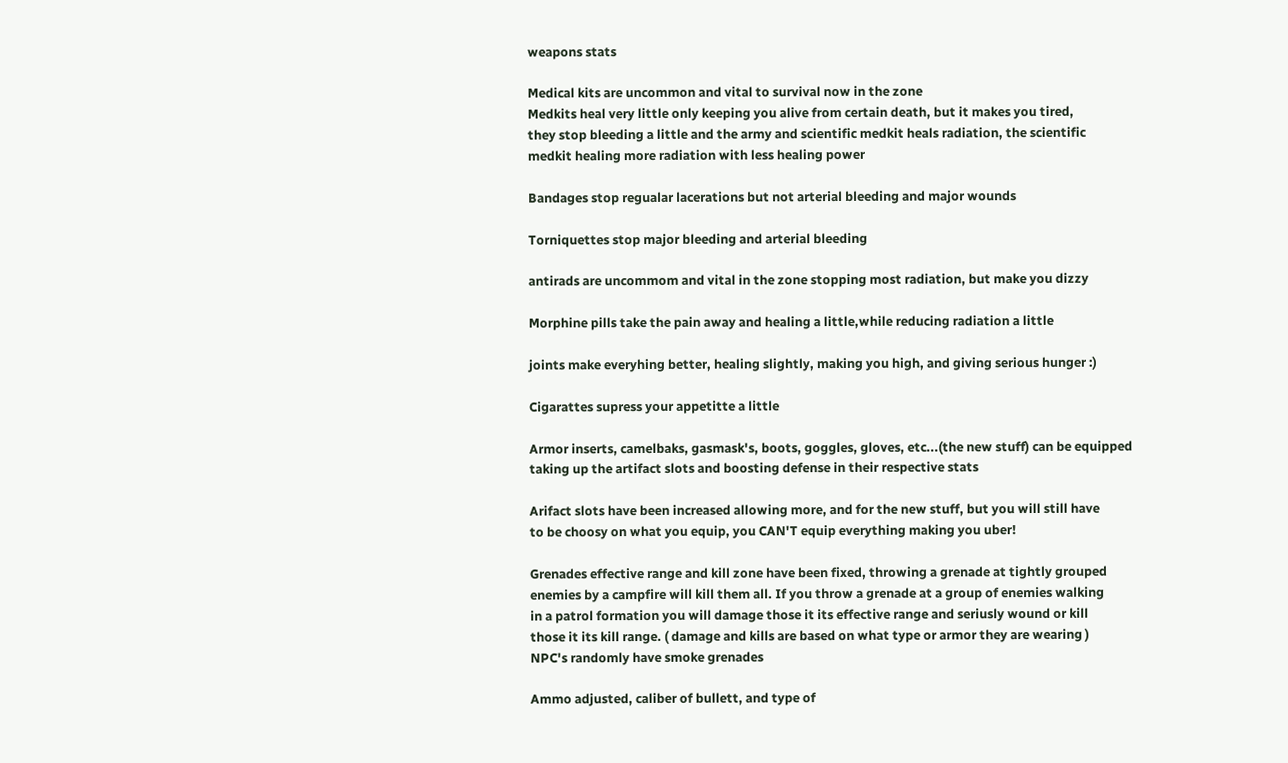weapons stats

Medical kits are uncommon and vital to survival now in the zone
Medkits heal very little only keeping you alive from certain death, but it makes you tired,
they stop bleeding a little and the army and scientific medkit heals radiation, the scientific
medkit healing more radiation with less healing power

Bandages stop regualar lacerations but not arterial bleeding and major wounds

Torniquettes stop major bleeding and arterial bleeding

antirads are uncommom and vital in the zone stopping most radiation, but make you dizzy

Morphine pills take the pain away and healing a little,while reducing radiation a little

joints make everyhing better, healing slightly, making you high, and giving serious hunger :)

Cigarattes supress your appetitte a little

Armor inserts, camelbaks, gasmask's, boots, goggles, gloves, etc...(the new stuff) can be equipped
taking up the artifact slots and boosting defense in their respective stats

Arifact slots have been increased allowing more, and for the new stuff, but you will still have
to be choosy on what you equip, you CAN'T equip everything making you uber!

Grenades effective range and kill zone have been fixed, throwing a grenade at tightly grouped
enemies by a campfire will kill them all. If you throw a grenade at a group of enemies walking
in a patrol formation you will damage those it its effective range and seriusly wound or kill
those it its kill range. ( damage and kills are based on what type or armor they are wearing )
NPC's randomly have smoke grenades

Ammo adjusted, caliber of bullett, and type of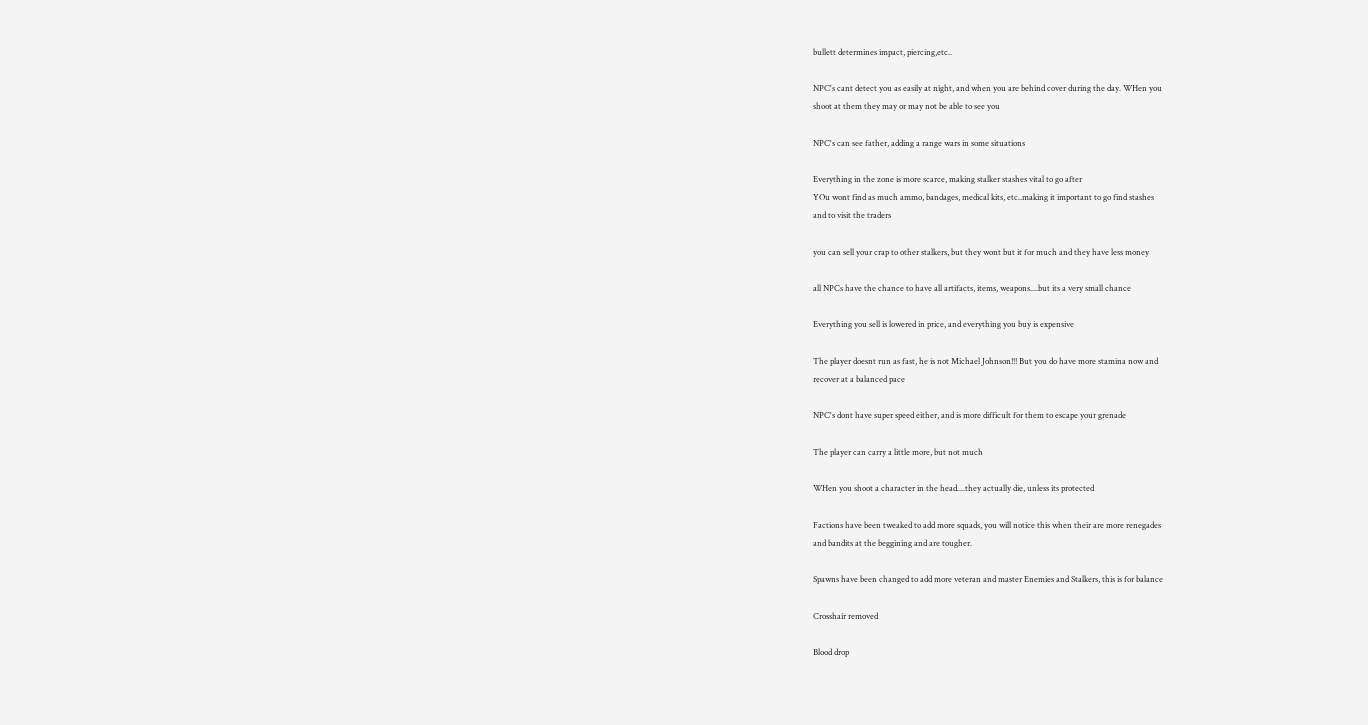bullett determines impact, piercing,etc..

NPC's cant detect you as easily at night, and when you are behind cover during the day. WHen you
shoot at them they may or may not be able to see you

NPC's can see father, adding a range wars in some situations

Everything in the zone is more scarce, making stalker stashes vital to go after
YOu wont find as much ammo, bandages, medical kits, etc..making it important to go find stashes
and to visit the traders

you can sell your crap to other stalkers, but they wont but it for much and they have less money

all NPCs have the chance to have all artifacts, items, weapons....but its a very small chance

Everything you sell is lowered in price, and everything you buy is expensive

The player doesnt run as fast, he is not Michael Johnson!!! But you do have more stamina now and
recover at a balanced pace

NPC's dont have super speed either, and is more difficult for them to escape your grenade

The player can carry a little more, but not much

WHen you shoot a character in the head....they actually die, unless its protected

Factions have been tweaked to add more squads, you will notice this when their are more renegades
and bandits at the beggining and are tougher.

Spawns have been changed to add more veteran and master Enemies and Stalkers, this is for balance

Crosshair removed

Blood drop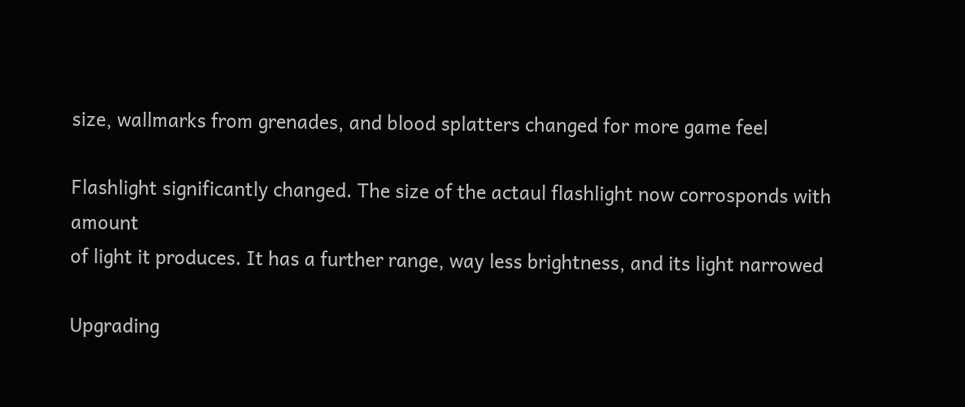size, wallmarks from grenades, and blood splatters changed for more game feel

Flashlight significantly changed. The size of the actaul flashlight now corrosponds with amount
of light it produces. It has a further range, way less brightness, and its light narrowed

Upgrading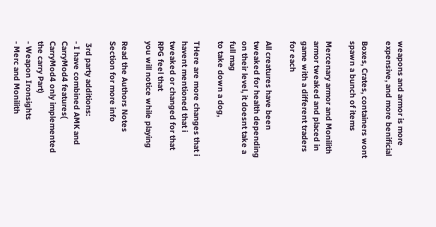weapons and armor is more expensive, and more benificial

Boxes, Crates, containers wont spawn a bunch of items

Mercenary armor and Monilith armor tweaked and placed in game with a different traders for each

All creatures have been tweaked for health depending on their level, it doesnt take a full mag
to take down a dog,

THere are more changes that i havent mentioned that i tweaked or changed for that RPG feel that
you will notice while playing

Read the Authors Notes Section for more info

 3rd party additions:
- I have combined AMK and CarryMod4 features( CarryMod4 only implemented the carry Part)
- Weapon Ironsights
- Merc and Monilith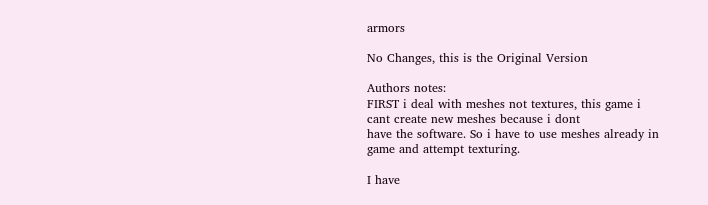armors

No Changes, this is the Original Version

Authors notes:
FIRST i deal with meshes not textures, this game i cant create new meshes because i dont
have the software. So i have to use meshes already in game and attempt texturing.

I have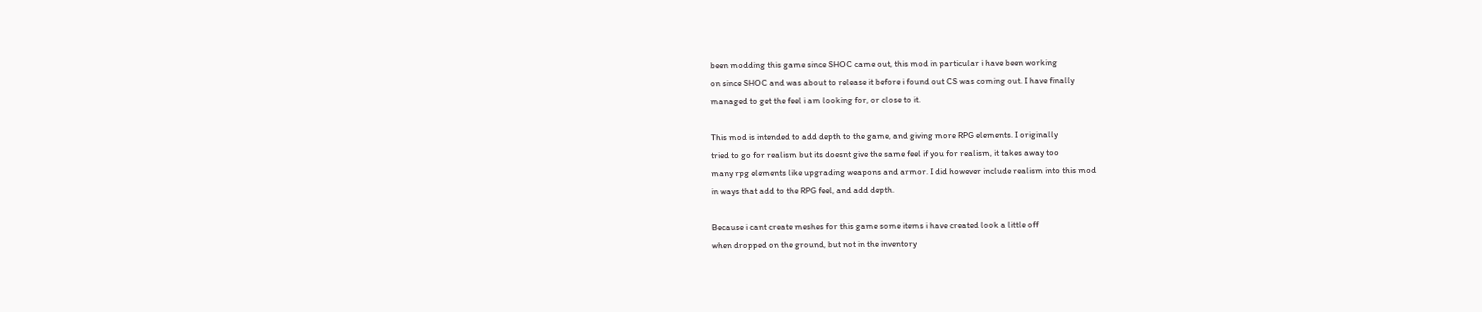been modding this game since SHOC came out, this mod in particular i have been working
on since SHOC and was about to release it before i found out CS was coming out. I have finally
managed to get the feel i am looking for, or close to it.

This mod is intended to add depth to the game, and giving more RPG elements. I originally
tried to go for realism but its doesnt give the same feel if you for realism, it takes away too
many rpg elements like upgrading weapons and armor. I did however include realism into this mod
in ways that add to the RPG feel, and add depth.

Because i cant create meshes for this game some items i have created look a little off
when dropped on the ground, but not in the inventory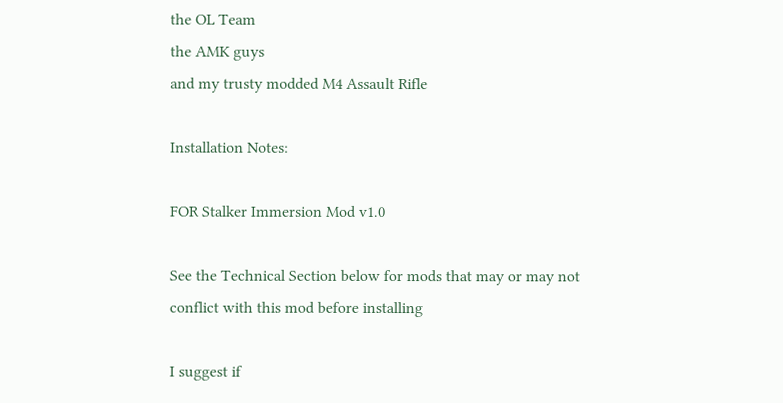the OL Team
the AMK guys
and my trusty modded M4 Assault Rifle

Installation Notes:

FOR Stalker Immersion Mod v1.0

See the Technical Section below for mods that may or may not conflict with this mod before installing

I suggest if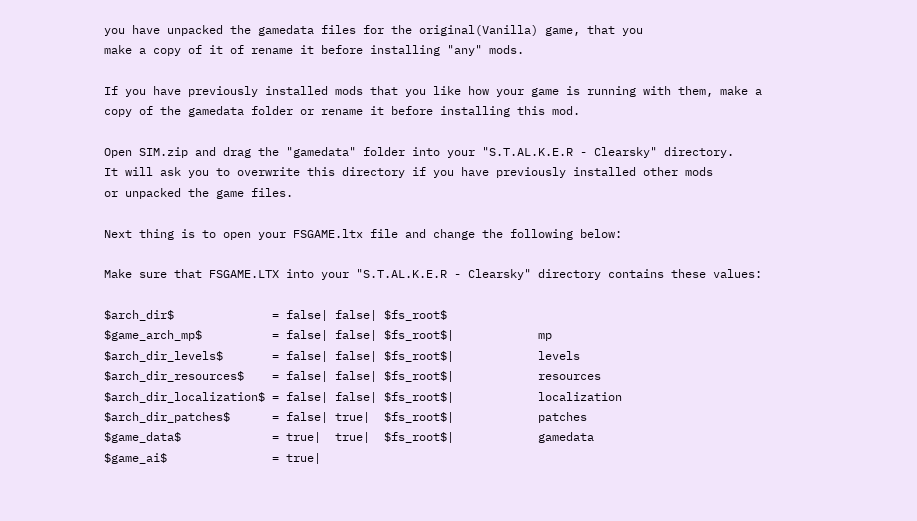you have unpacked the gamedata files for the original(Vanilla) game, that you
make a copy of it of rename it before installing "any" mods.

If you have previously installed mods that you like how your game is running with them, make a
copy of the gamedata folder or rename it before installing this mod.

Open SIM.zip and drag the "gamedata" folder into your "S.T.AL.K.E.R - Clearsky" directory.
It will ask you to overwrite this directory if you have previously installed other mods
or unpacked the game files.

Next thing is to open your FSGAME.ltx file and change the following below:

Make sure that FSGAME.LTX into your "S.T.AL.K.E.R - Clearsky" directory contains these values:

$arch_dir$              = false| false| $fs_root$
$game_arch_mp$          = false| false| $fs_root$|            mp
$arch_dir_levels$       = false| false| $fs_root$|            levels
$arch_dir_resources$    = false| false| $fs_root$|            resources
$arch_dir_localization$ = false| false| $fs_root$|            localization
$arch_dir_patches$      = false| true|  $fs_root$|            patches
$game_data$             = true|  true|  $fs_root$|            gamedata
$game_ai$               = true|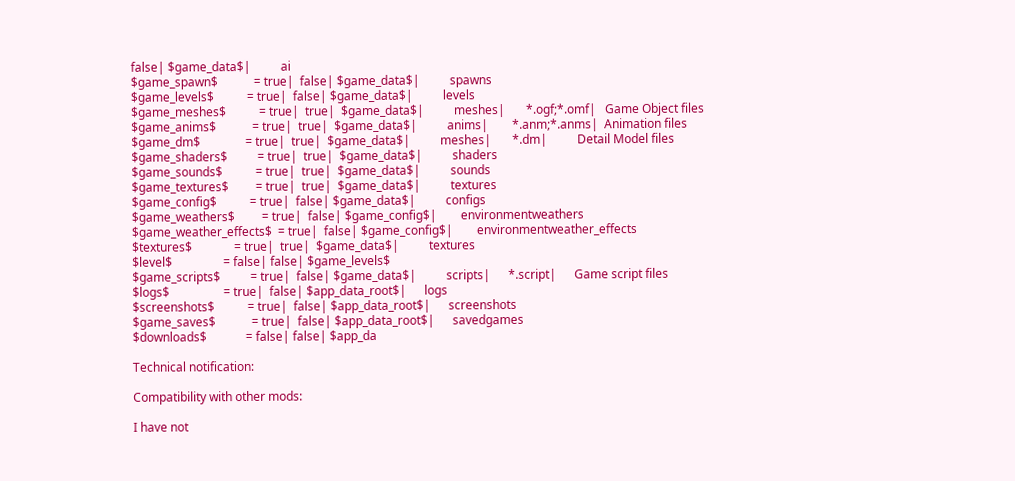false| $game_data$|          ai
$game_spawn$            = true|  false| $game_data$|          spawns
$game_levels$           = true|  false| $game_data$|          levels
$game_meshes$           = true|  true|  $game_data$|          meshes|       *.ogf;*.omf|   Game Object files
$game_anims$            = true|  true|  $game_data$|          anims|        *.anm;*.anms|  Animation files
$game_dm$               = true|  true|  $game_data$|          meshes|       *.dm|          Detail Model files
$game_shaders$          = true|  true|  $game_data$|          shaders
$game_sounds$           = true|  true|  $game_data$|          sounds
$game_textures$         = true|  true|  $game_data$|          textures
$game_config$           = true|  false| $game_data$|          configs
$game_weathers$         = true|  false| $game_config$|        environmentweathers
$game_weather_effects$  = true|  false| $game_config$|        environmentweather_effects
$textures$              = true|  true|  $game_data$|          textures
$level$                 = false| false| $game_levels$
$game_scripts$          = true|  false| $game_data$|          scripts|      *.script|      Game script files
$logs$                  = true|  false| $app_data_root$|      logs
$screenshots$           = true|  false| $app_data_root$|      screenshots
$game_saves$            = true|  false| $app_data_root$|      savedgames
$downloads$             = false| false| $app_da

Technical notification:

Compatibility with other mods:

I have not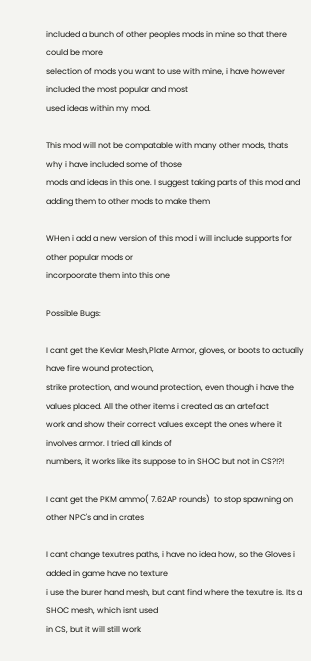included a bunch of other peoples mods in mine so that there could be more
selection of mods you want to use with mine, i have however included the most popular and most
used ideas within my mod.

This mod will not be compatable with many other mods, thats why i have included some of those
mods and ideas in this one. I suggest taking parts of this mod and adding them to other mods to make them

WHen i add a new version of this mod i will include supports for other popular mods or
incorpoorate them into this one

Possible Bugs:

I cant get the Kevlar Mesh,Plate Armor, gloves, or boots to actually have fire wound protection,
strike protection, and wound protection, even though i have the values placed. All the other items i created as an artefact
work and show their correct values except the ones where it involves armor. I tried all kinds of
numbers, it works like its suppose to in SHOC but not in CS?!?!

I cant get the PKM ammo( 7.62AP rounds)  to stop spawning on other NPC's and in crates

I cant change texutres paths, i have no idea how, so the Gloves i added in game have no texture
i use the burer hand mesh, but cant find where the texutre is. Its a SHOC mesh, which isnt used
in CS, but it will still work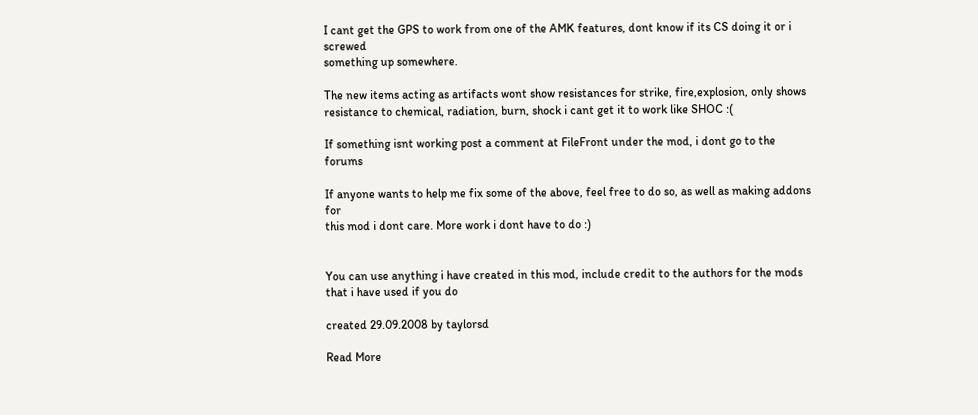I cant get the GPS to work from one of the AMK features, dont know if its CS doing it or i screwed
something up somewhere.

The new items acting as artifacts wont show resistances for strike, fire,explosion, only shows
resistance to chemical, radiation, burn, shock i cant get it to work like SHOC :(

If something isnt working post a comment at FileFront under the mod, i dont go to the forums

If anyone wants to help me fix some of the above, feel free to do so, as well as making addons for
this mod i dont care. More work i dont have to do :)


You can use anything i have created in this mod, include credit to the authors for the mods
that i have used if you do

created 29.09.2008 by taylorsd

Read More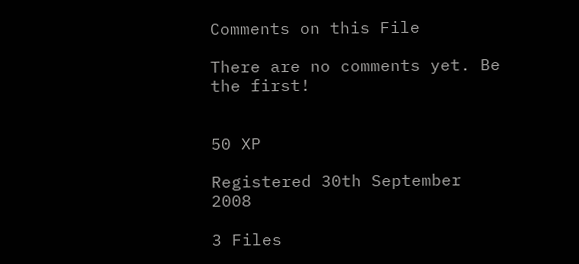Comments on this File

There are no comments yet. Be the first!


50 XP

Registered 30th September 2008

3 Files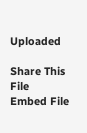Uploaded

Share This File
Embed File